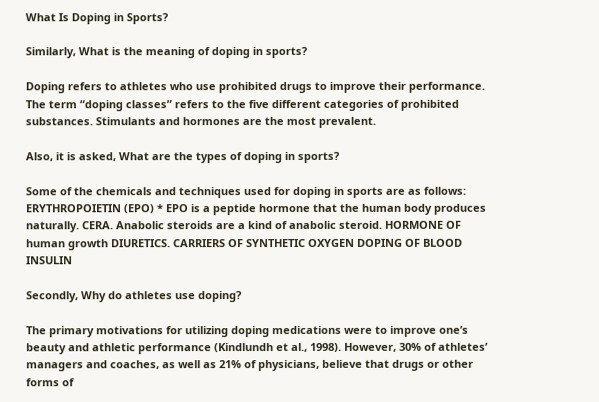What Is Doping in Sports?

Similarly, What is the meaning of doping in sports?

Doping refers to athletes who use prohibited drugs to improve their performance. The term “doping classes” refers to the five different categories of prohibited substances. Stimulants and hormones are the most prevalent.

Also, it is asked, What are the types of doping in sports?

Some of the chemicals and techniques used for doping in sports are as follows: ERYTHROPOIETIN (EPO) * EPO is a peptide hormone that the human body produces naturally. CERA. Anabolic steroids are a kind of anabolic steroid. HORMONE OF human growth DIURETICS. CARRIERS OF SYNTHETIC OXYGEN DOPING OF BLOOD INSULIN

Secondly, Why do athletes use doping?

The primary motivations for utilizing doping medications were to improve one’s beauty and athletic performance (Kindlundh et al., 1998). However, 30% of athletes’ managers and coaches, as well as 21% of physicians, believe that drugs or other forms of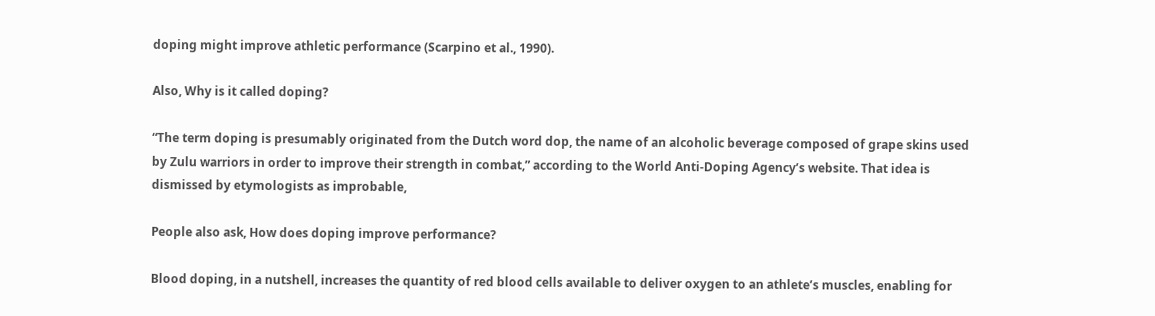doping might improve athletic performance (Scarpino et al., 1990).

Also, Why is it called doping?

“The term doping is presumably originated from the Dutch word dop, the name of an alcoholic beverage composed of grape skins used by Zulu warriors in order to improve their strength in combat,” according to the World Anti-Doping Agency’s website. That idea is dismissed by etymologists as improbable,

People also ask, How does doping improve performance?

Blood doping, in a nutshell, increases the quantity of red blood cells available to deliver oxygen to an athlete’s muscles, enabling for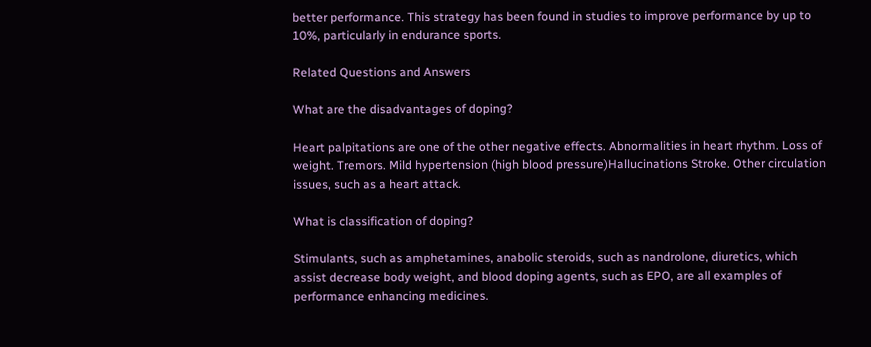better performance. This strategy has been found in studies to improve performance by up to 10%, particularly in endurance sports.

Related Questions and Answers

What are the disadvantages of doping?

Heart palpitations are one of the other negative effects. Abnormalities in heart rhythm. Loss of weight. Tremors. Mild hypertension (high blood pressure)Hallucinations Stroke. Other circulation issues, such as a heart attack.

What is classification of doping?

Stimulants, such as amphetamines, anabolic steroids, such as nandrolone, diuretics, which assist decrease body weight, and blood doping agents, such as EPO, are all examples of performance enhancing medicines.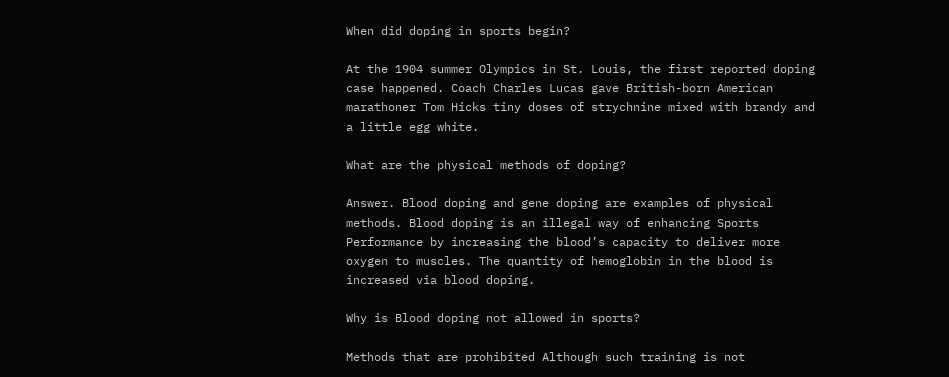When did doping in sports begin?

At the 1904 summer Olympics in St. Louis, the first reported doping case happened. Coach Charles Lucas gave British-born American marathoner Tom Hicks tiny doses of strychnine mixed with brandy and a little egg white.

What are the physical methods of doping?

Answer. Blood doping and gene doping are examples of physical methods. Blood doping is an illegal way of enhancing Sports Performance by increasing the blood’s capacity to deliver more oxygen to muscles. The quantity of hemoglobin in the blood is increased via blood doping.

Why is Blood doping not allowed in sports?

Methods that are prohibited Although such training is not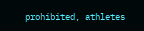prohibited, athletes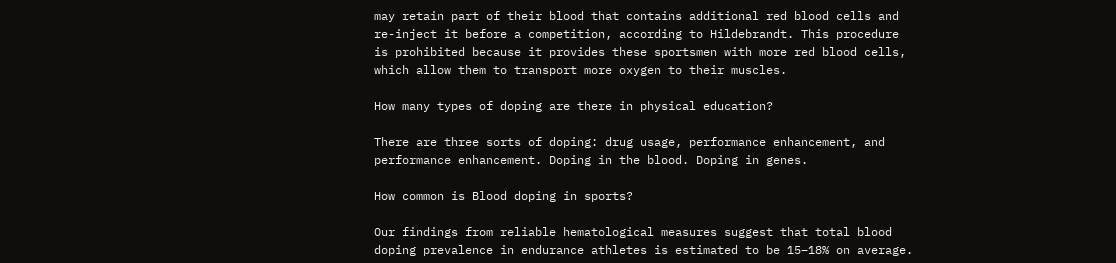may retain part of their blood that contains additional red blood cells and re-inject it before a competition, according to Hildebrandt. This procedure is prohibited because it provides these sportsmen with more red blood cells, which allow them to transport more oxygen to their muscles.

How many types of doping are there in physical education?

There are three sorts of doping: drug usage, performance enhancement, and performance enhancement. Doping in the blood. Doping in genes.

How common is Blood doping in sports?

Our findings from reliable hematological measures suggest that total blood doping prevalence in endurance athletes is estimated to be 15–18% on average.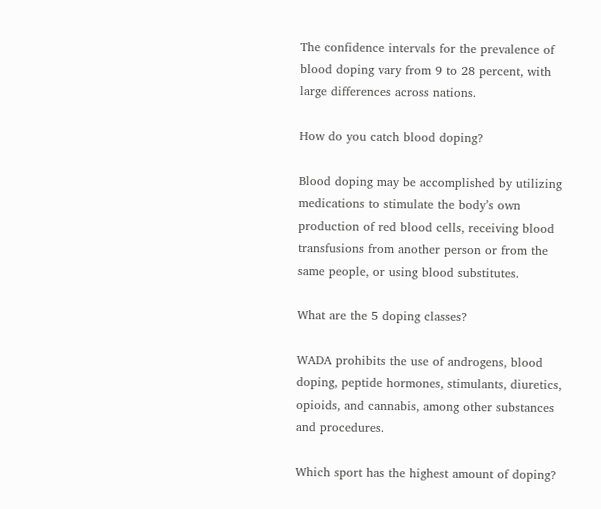The confidence intervals for the prevalence of blood doping vary from 9 to 28 percent, with large differences across nations.

How do you catch blood doping?

Blood doping may be accomplished by utilizing medications to stimulate the body’s own production of red blood cells, receiving blood transfusions from another person or from the same people, or using blood substitutes.

What are the 5 doping classes?

WADA prohibits the use of androgens, blood doping, peptide hormones, stimulants, diuretics, opioids, and cannabis, among other substances and procedures.

Which sport has the highest amount of doping?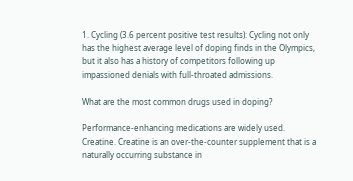1. Cycling (3.6 percent positive test results): Cycling not only has the highest average level of doping finds in the Olympics, but it also has a history of competitors following up impassioned denials with full-throated admissions.

What are the most common drugs used in doping?

Performance-enhancing medications are widely used. Creatine. Creatine is an over-the-counter supplement that is a naturally occurring substance in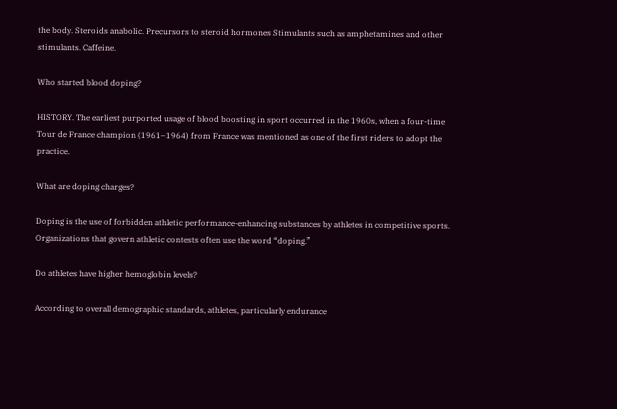the body. Steroids anabolic. Precursors to steroid hormones Stimulants such as amphetamines and other stimulants. Caffeine.

Who started blood doping?

HISTORY. The earliest purported usage of blood boosting in sport occurred in the 1960s, when a four-time Tour de France champion (1961–1964) from France was mentioned as one of the first riders to adopt the practice.

What are doping charges?

Doping is the use of forbidden athletic performance-enhancing substances by athletes in competitive sports. Organizations that govern athletic contests often use the word “doping.”

Do athletes have higher hemoglobin levels?

According to overall demographic standards, athletes, particularly endurance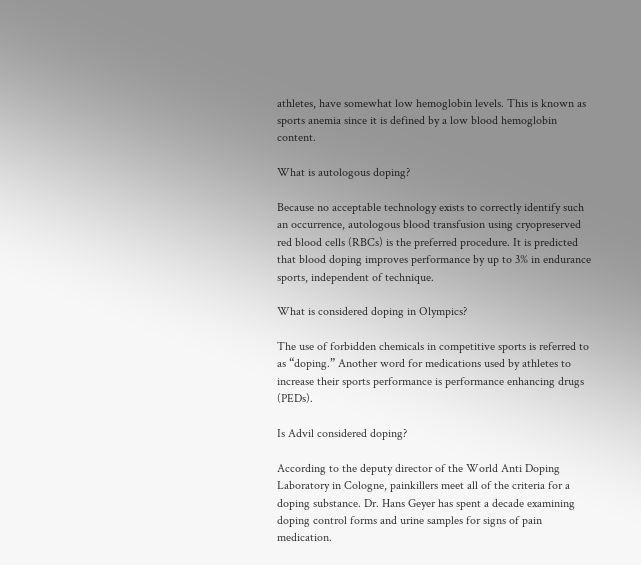athletes, have somewhat low hemoglobin levels. This is known as sports anemia since it is defined by a low blood hemoglobin content.

What is autologous doping?

Because no acceptable technology exists to correctly identify such an occurrence, autologous blood transfusion using cryopreserved red blood cells (RBCs) is the preferred procedure. It is predicted that blood doping improves performance by up to 3% in endurance sports, independent of technique.

What is considered doping in Olympics?

The use of forbidden chemicals in competitive sports is referred to as “doping.” Another word for medications used by athletes to increase their sports performance is performance enhancing drugs (PEDs).

Is Advil considered doping?

According to the deputy director of the World Anti Doping Laboratory in Cologne, painkillers meet all of the criteria for a doping substance. Dr. Hans Geyer has spent a decade examining doping control forms and urine samples for signs of pain medication.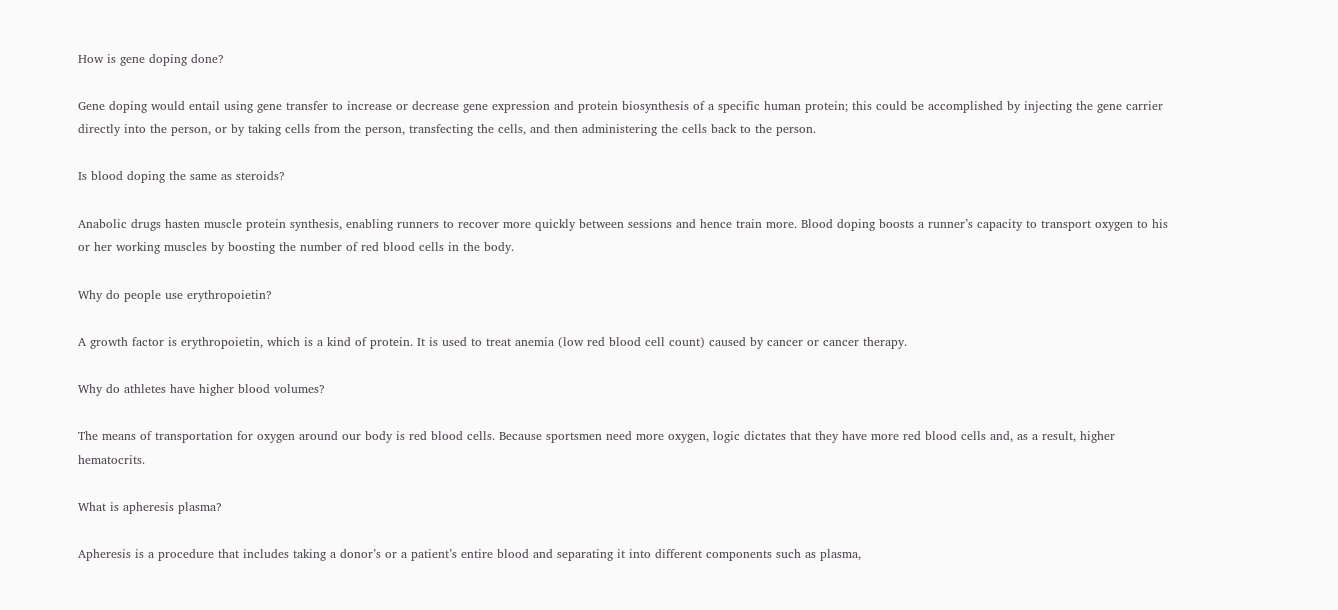How is gene doping done?

Gene doping would entail using gene transfer to increase or decrease gene expression and protein biosynthesis of a specific human protein; this could be accomplished by injecting the gene carrier directly into the person, or by taking cells from the person, transfecting the cells, and then administering the cells back to the person.

Is blood doping the same as steroids?

Anabolic drugs hasten muscle protein synthesis, enabling runners to recover more quickly between sessions and hence train more. Blood doping boosts a runner’s capacity to transport oxygen to his or her working muscles by boosting the number of red blood cells in the body.

Why do people use erythropoietin?

A growth factor is erythropoietin, which is a kind of protein. It is used to treat anemia (low red blood cell count) caused by cancer or cancer therapy.

Why do athletes have higher blood volumes?

The means of transportation for oxygen around our body is red blood cells. Because sportsmen need more oxygen, logic dictates that they have more red blood cells and, as a result, higher hematocrits.

What is apheresis plasma?

Apheresis is a procedure that includes taking a donor’s or a patient’s entire blood and separating it into different components such as plasma,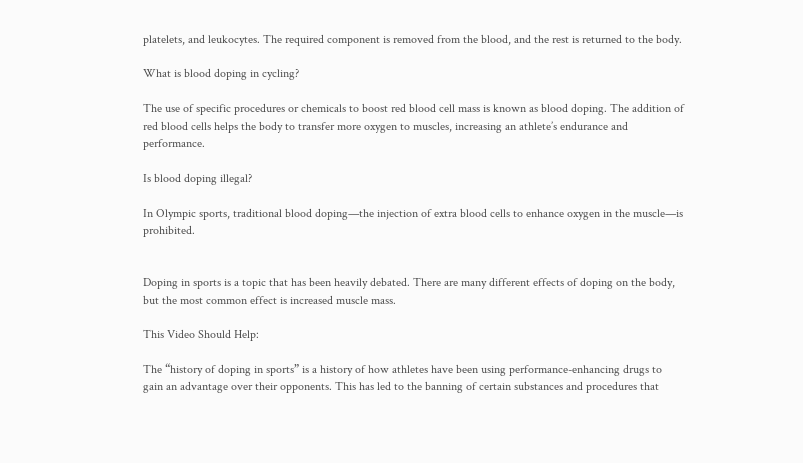platelets, and leukocytes. The required component is removed from the blood, and the rest is returned to the body.

What is blood doping in cycling?

The use of specific procedures or chemicals to boost red blood cell mass is known as blood doping. The addition of red blood cells helps the body to transfer more oxygen to muscles, increasing an athlete’s endurance and performance.

Is blood doping illegal?

In Olympic sports, traditional blood doping—the injection of extra blood cells to enhance oxygen in the muscle—is prohibited.


Doping in sports is a topic that has been heavily debated. There are many different effects of doping on the body, but the most common effect is increased muscle mass.

This Video Should Help:

The “history of doping in sports” is a history of how athletes have been using performance-enhancing drugs to gain an advantage over their opponents. This has led to the banning of certain substances and procedures that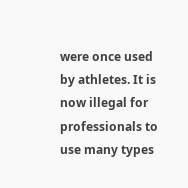were once used by athletes. It is now illegal for professionals to use many types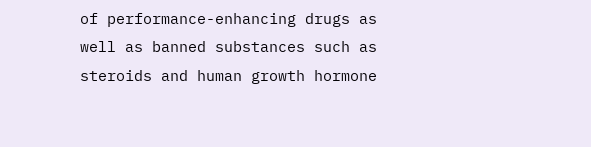of performance-enhancing drugs as well as banned substances such as steroids and human growth hormone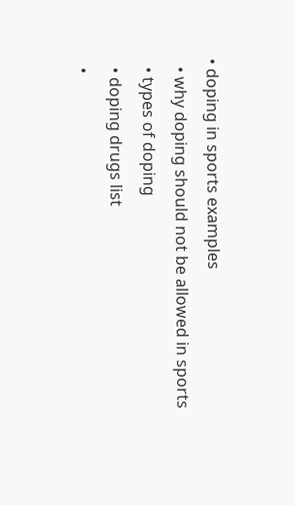• doping in sports examples
  • why doping should not be allowed in sports
  • types of doping
  • doping drugs list
  •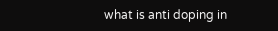what is anti doping in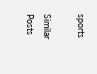sports

Similar Posts